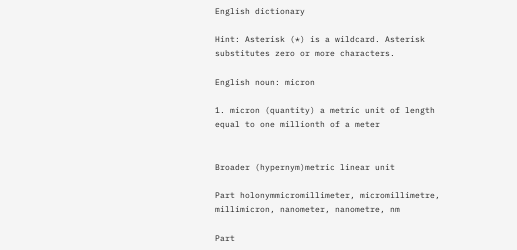English dictionary

Hint: Asterisk (*) is a wildcard. Asterisk substitutes zero or more characters.

English noun: micron

1. micron (quantity) a metric unit of length equal to one millionth of a meter


Broader (hypernym)metric linear unit

Part holonymmicromillimeter, micromillimetre, millimicron, nanometer, nanometre, nm

Part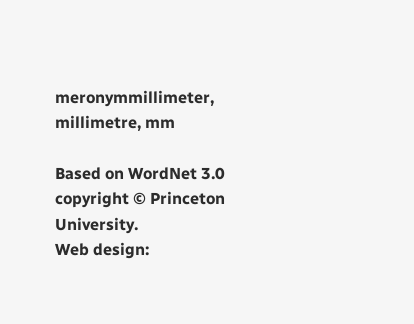meronymmillimeter, millimetre, mm

Based on WordNet 3.0 copyright © Princeton University.
Web design: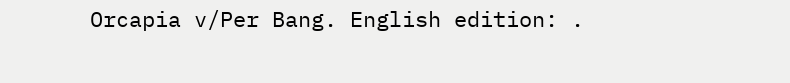Orcapia v/Per Bang. English edition: .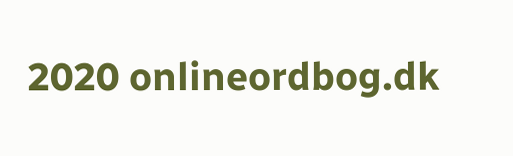2020 onlineordbog.dk